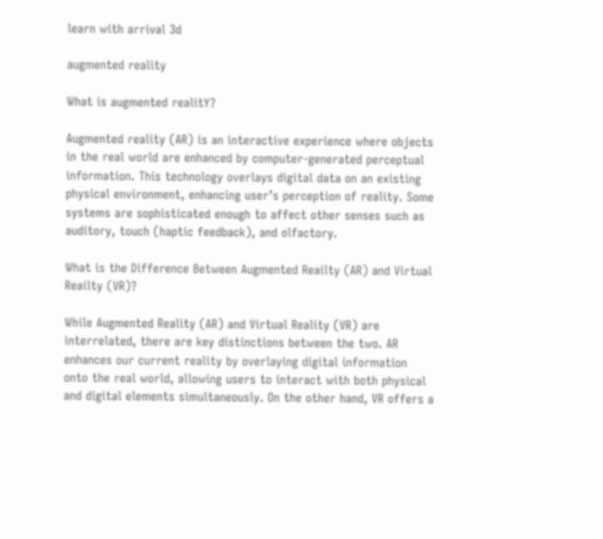learn with arrival 3d

augmented reality

What is augmented realitY?

Augmented reality (AR) is an interactive experience where objects in the real world are enhanced by computer-generated perceptual information. This technology overlays digital data on an existing physical environment, enhancing user’s perception of reality. Some systems are sophisticated enough to affect other senses such as auditory, touch (haptic feedback), and olfactory.

What is the Difference Between Augmented Reailty (AR) and Virtual Reailty (VR)?

While Augmented Reality (AR) and Virtual Reality (VR) are interrelated, there are key distinctions between the two. AR enhances our current reality by overlaying digital information onto the real world, allowing users to interact with both physical and digital elements simultaneously. On the other hand, VR offers a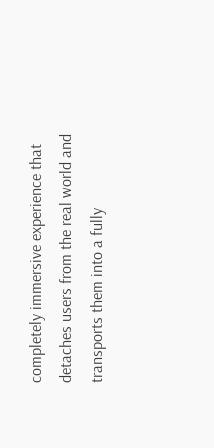completely immersive experience that detaches users from the real world and transports them into a fully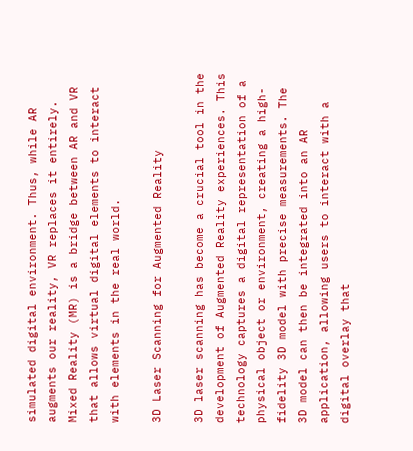simulated digital environment. Thus, while AR augments our reality, VR replaces it entirely. Mixed Reality (MR) is a bridge between AR and VR that allows virtual digital elements to interact with elements in the real world.

3D Laser Scanning for Augmented Reality

3D laser scanning has become a crucial tool in the development of Augmented Reality experiences. This technology captures a digital representation of a physical object or environment, creating a high-fidelity 3D model with precise measurements. The 3D model can then be integrated into an AR application, allowing users to interact with a digital overlay that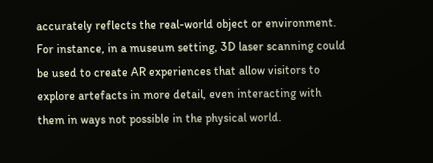accurately reflects the real-world object or environment. For instance, in a museum setting, 3D laser scanning could be used to create AR experiences that allow visitors to explore artefacts in more detail, even interacting with them in ways not possible in the physical world.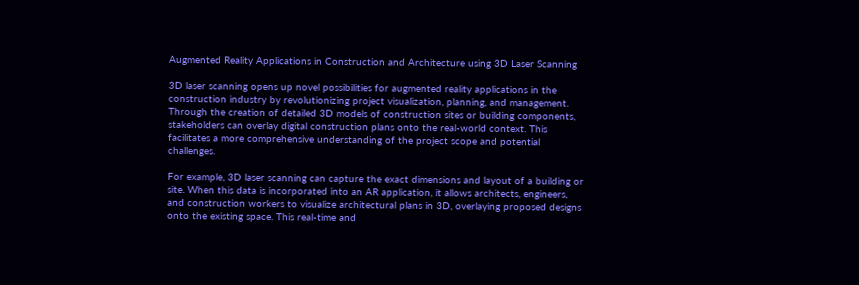Augmented Reality Applications in Construction and Architecture using 3D Laser Scanning

3D laser scanning opens up novel possibilities for augmented reality applications in the construction industry by revolutionizing project visualization, planning, and management. Through the creation of detailed 3D models of construction sites or building components, stakeholders can overlay digital construction plans onto the real-world context. This facilitates a more comprehensive understanding of the project scope and potential challenges.

For example, 3D laser scanning can capture the exact dimensions and layout of a building or site. When this data is incorporated into an AR application, it allows architects, engineers, and construction workers to visualize architectural plans in 3D, overlaying proposed designs onto the existing space. This real-time and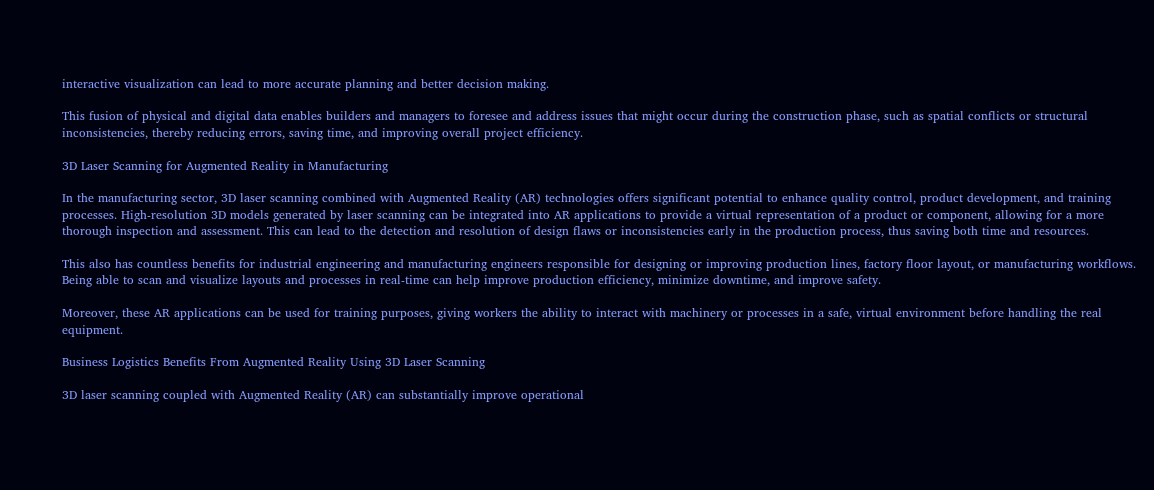interactive visualization can lead to more accurate planning and better decision making.

This fusion of physical and digital data enables builders and managers to foresee and address issues that might occur during the construction phase, such as spatial conflicts or structural inconsistencies, thereby reducing errors, saving time, and improving overall project efficiency.

3D Laser Scanning for Augmented Reality in Manufacturing

In the manufacturing sector, 3D laser scanning combined with Augmented Reality (AR) technologies offers significant potential to enhance quality control, product development, and training processes. High-resolution 3D models generated by laser scanning can be integrated into AR applications to provide a virtual representation of a product or component, allowing for a more thorough inspection and assessment. This can lead to the detection and resolution of design flaws or inconsistencies early in the production process, thus saving both time and resources.

This also has countless benefits for industrial engineering and manufacturing engineers responsible for designing or improving production lines, factory floor layout, or manufacturing workflows. Being able to scan and visualize layouts and processes in real-time can help improve production efficiency, minimize downtime, and improve safety.

Moreover, these AR applications can be used for training purposes, giving workers the ability to interact with machinery or processes in a safe, virtual environment before handling the real equipment.

Business Logistics Benefits From Augmented Reality Using 3D Laser Scanning

3D laser scanning coupled with Augmented Reality (AR) can substantially improve operational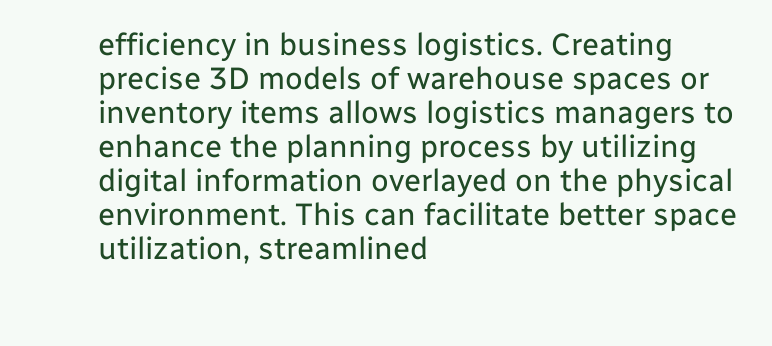efficiency in business logistics. Creating precise 3D models of warehouse spaces or inventory items allows logistics managers to enhance the planning process by utilizing digital information overlayed on the physical environment. This can facilitate better space utilization, streamlined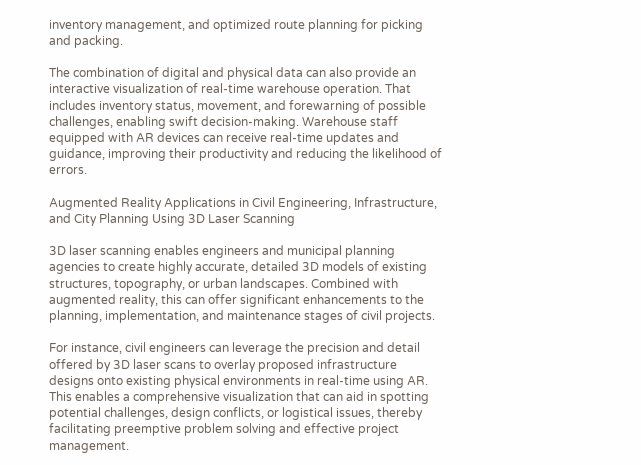inventory management, and optimized route planning for picking and packing.

The combination of digital and physical data can also provide an interactive visualization of real-time warehouse operation. That includes inventory status, movement, and forewarning of possible challenges, enabling swift decision-making. Warehouse staff equipped with AR devices can receive real-time updates and guidance, improving their productivity and reducing the likelihood of errors.

Augmented Reality Applications in Civil Engineering, Infrastructure, and City Planning Using 3D Laser Scanning

3D laser scanning enables engineers and municipal planning agencies to create highly accurate, detailed 3D models of existing structures, topography, or urban landscapes. Combined with augmented reality, this can offer significant enhancements to the planning, implementation, and maintenance stages of civil projects.

For instance, civil engineers can leverage the precision and detail offered by 3D laser scans to overlay proposed infrastructure designs onto existing physical environments in real-time using AR. This enables a comprehensive visualization that can aid in spotting potential challenges, design conflicts, or logistical issues, thereby facilitating preemptive problem solving and effective project management.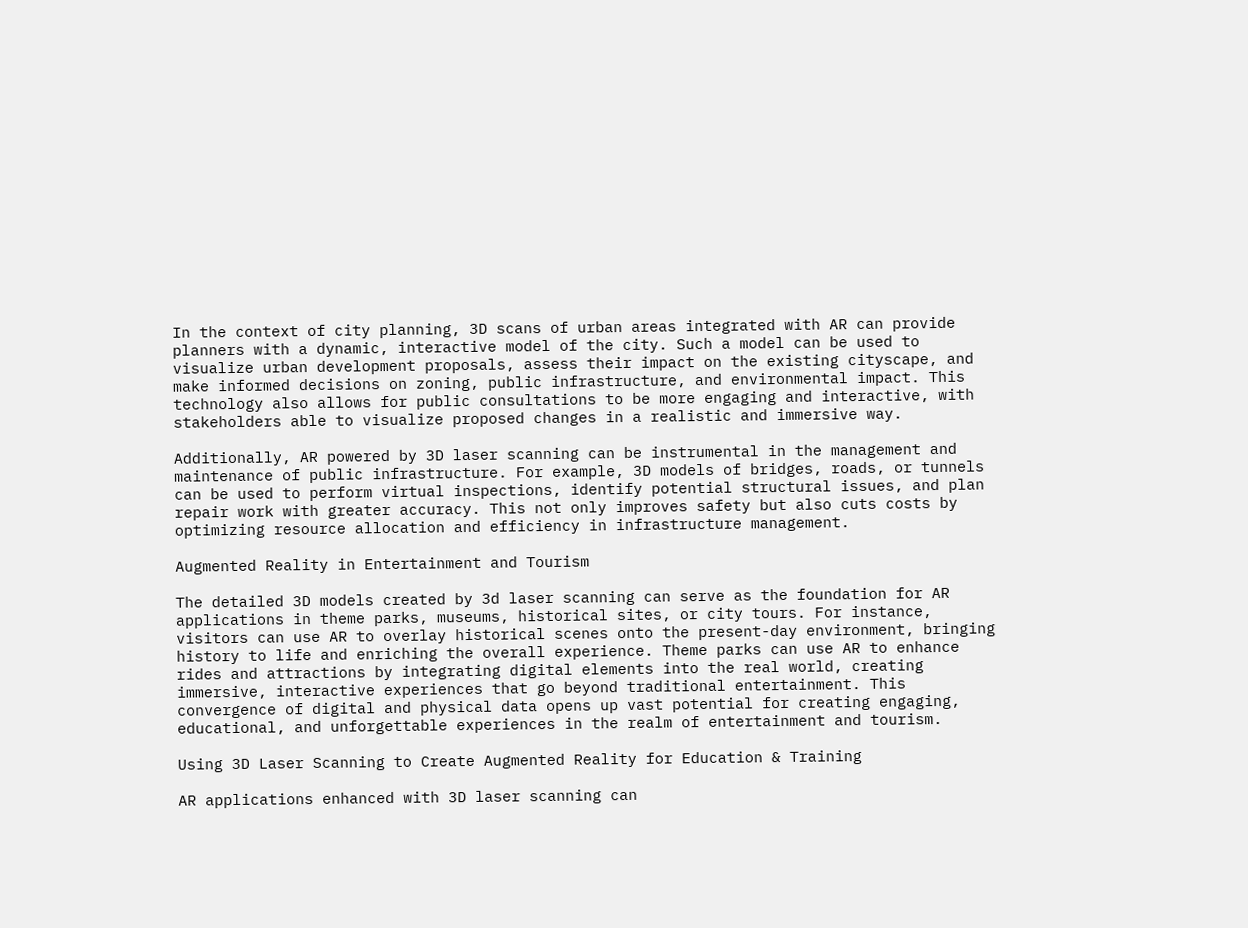In the context of city planning, 3D scans of urban areas integrated with AR can provide planners with a dynamic, interactive model of the city. Such a model can be used to visualize urban development proposals, assess their impact on the existing cityscape, and make informed decisions on zoning, public infrastructure, and environmental impact. This technology also allows for public consultations to be more engaging and interactive, with stakeholders able to visualize proposed changes in a realistic and immersive way.

Additionally, AR powered by 3D laser scanning can be instrumental in the management and maintenance of public infrastructure. For example, 3D models of bridges, roads, or tunnels can be used to perform virtual inspections, identify potential structural issues, and plan repair work with greater accuracy. This not only improves safety but also cuts costs by optimizing resource allocation and efficiency in infrastructure management.

Augmented Reality in Entertainment and Tourism

The detailed 3D models created by 3d laser scanning can serve as the foundation for AR applications in theme parks, museums, historical sites, or city tours. For instance, visitors can use AR to overlay historical scenes onto the present-day environment, bringing history to life and enriching the overall experience. Theme parks can use AR to enhance rides and attractions by integrating digital elements into the real world, creating immersive, interactive experiences that go beyond traditional entertainment. This convergence of digital and physical data opens up vast potential for creating engaging, educational, and unforgettable experiences in the realm of entertainment and tourism.

Using 3D Laser Scanning to Create Augmented Reality for Education & Training

AR applications enhanced with 3D laser scanning can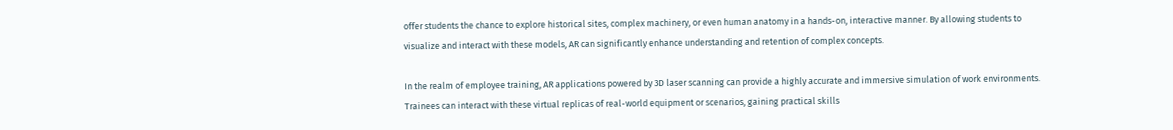offer students the chance to explore historical sites, complex machinery, or even human anatomy in a hands-on, interactive manner. By allowing students to visualize and interact with these models, AR can significantly enhance understanding and retention of complex concepts.

In the realm of employee training, AR applications powered by 3D laser scanning can provide a highly accurate and immersive simulation of work environments. Trainees can interact with these virtual replicas of real-world equipment or scenarios, gaining practical skills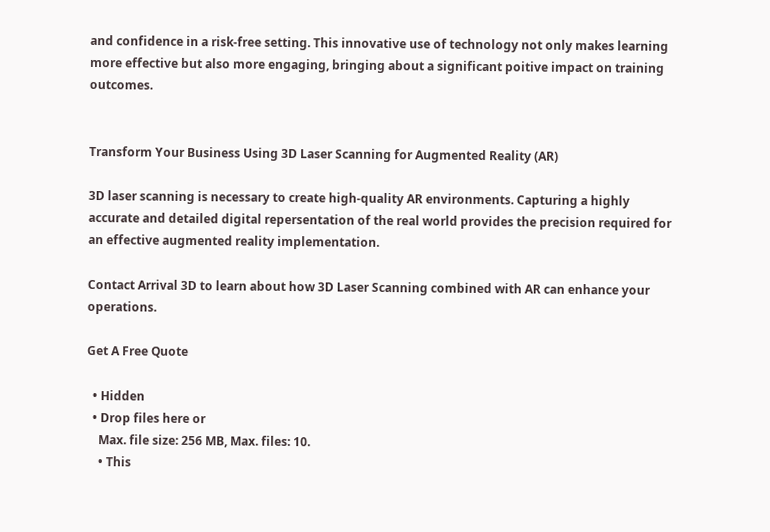and confidence in a risk-free setting. This innovative use of technology not only makes learning more effective but also more engaging, bringing about a significant poitive impact on training outcomes.


Transform Your Business Using 3D Laser Scanning for Augmented Reality (AR)

3D laser scanning is necessary to create high-quality AR environments. Capturing a highly accurate and detailed digital repersentation of the real world provides the precision required for an effective augmented reality implementation.

Contact Arrival 3D to learn about how 3D Laser Scanning combined with AR can enhance your operations.

Get A Free Quote

  • Hidden
  • Drop files here or
    Max. file size: 256 MB, Max. files: 10.
    • This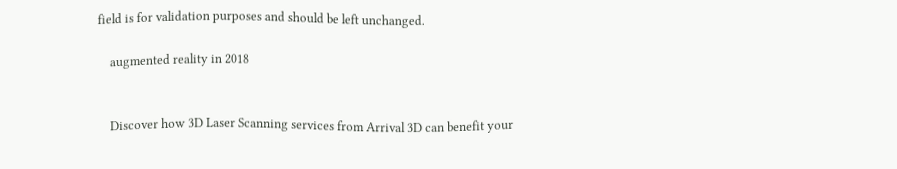field is for validation purposes and should be left unchanged.

    augmented reality in 2018


    Discover how 3D Laser Scanning services from Arrival 3D can benefit your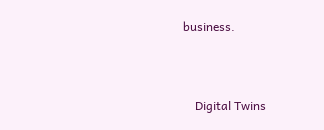business.



    Digital Twins